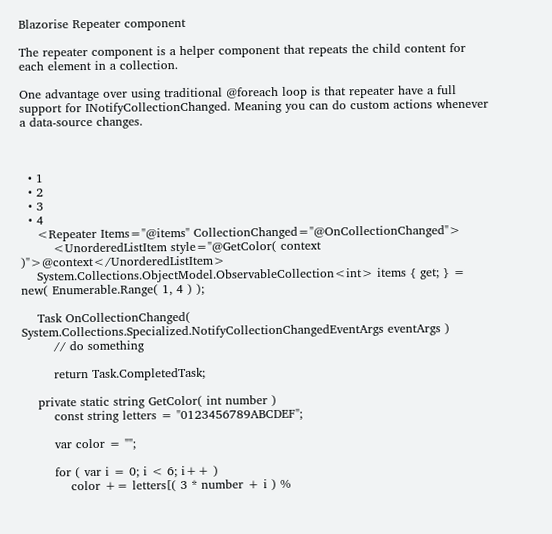Blazorise Repeater component

The repeater component is a helper component that repeats the child content for each element in a collection.

One advantage over using traditional @foreach loop is that repeater have a full support for INotifyCollectionChanged. Meaning you can do custom actions whenever a data-source changes.



  • 1
  • 2
  • 3
  • 4
    <Repeater Items="@items" CollectionChanged="@OnCollectionChanged">
        <UnorderedListItem style="@GetColor( context )">@context</UnorderedListItem>
    System.Collections.ObjectModel.ObservableCollection<int> items { get; } = new( Enumerable.Range( 1, 4 ) );

    Task OnCollectionChanged( System.Collections.Specialized.NotifyCollectionChangedEventArgs eventArgs )
        // do something

        return Task.CompletedTask;

    private static string GetColor( int number )
        const string letters = "0123456789ABCDEF";

        var color = "";

        for ( var i = 0; i < 6; i++ )
            color += letters[( 3 * number + i ) %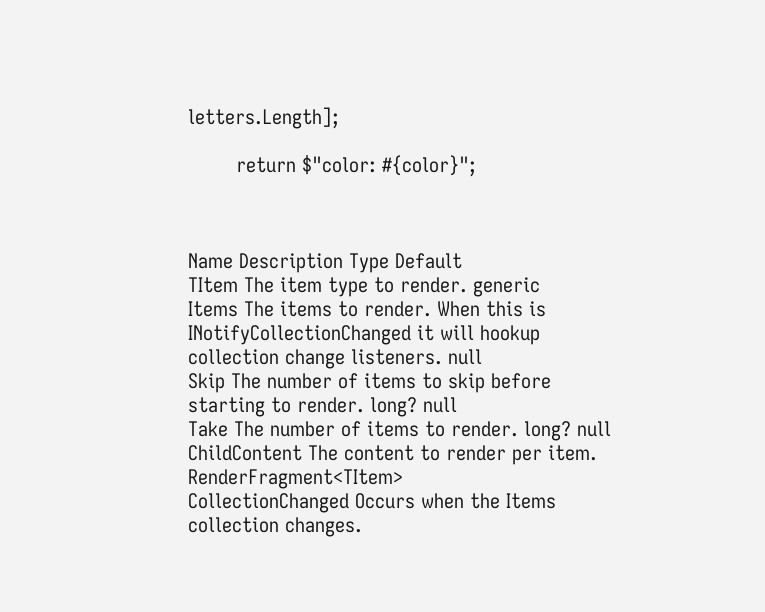letters.Length];

        return $"color: #{color}";



Name Description Type Default
TItem The item type to render. generic
Items The items to render. When this is INotifyCollectionChanged it will hookup collection change listeners. null
Skip The number of items to skip before starting to render. long? null
Take The number of items to render. long? null
ChildContent The content to render per item. RenderFragment<TItem>
CollectionChanged Occurs when the Items collection changes.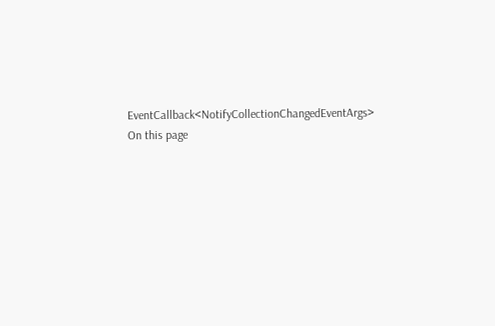EventCallback<NotifyCollectionChangedEventArgs>
On this page